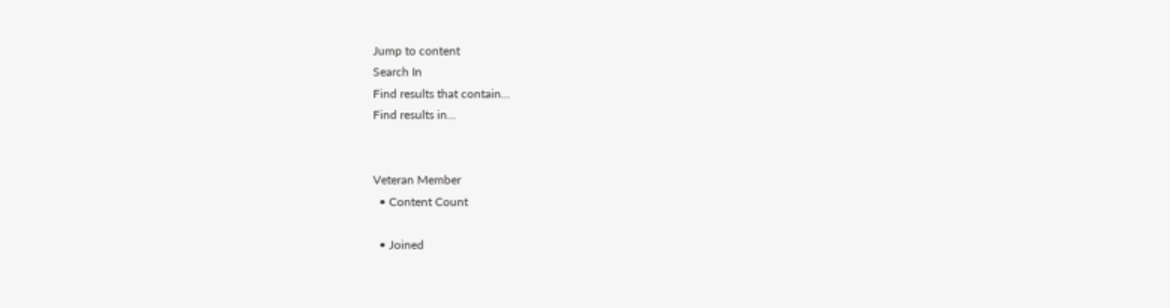Jump to content
Search In
Find results that contain...
Find results in...


Veteran Member
  • Content Count

  • Joined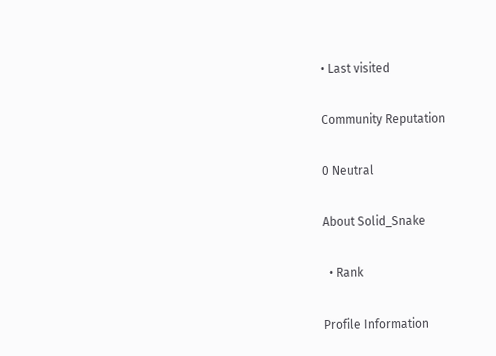• Last visited

Community Reputation

0 Neutral

About Solid_Snake

  • Rank

Profile Information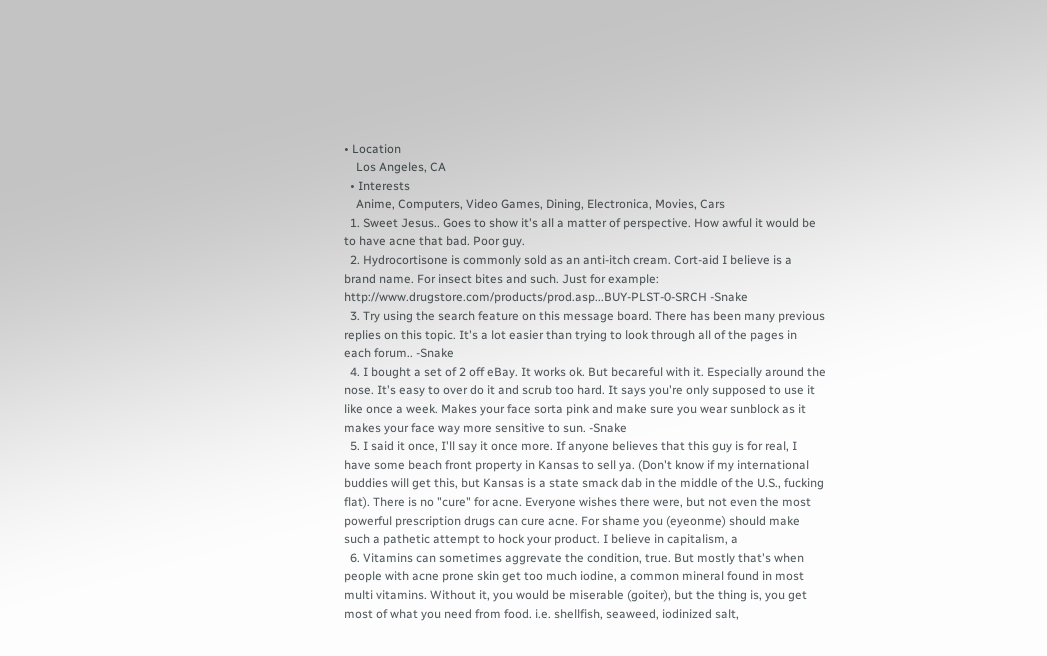• Location
    Los Angeles, CA
  • Interests
    Anime, Computers, Video Games, Dining, Electronica, Movies, Cars
  1. Sweet Jesus.. Goes to show it's all a matter of perspective. How awful it would be to have acne that bad. Poor guy.
  2. Hydrocortisone is commonly sold as an anti-itch cream. Cort-aid I believe is a brand name. For insect bites and such. Just for example: http://www.drugstore.com/products/prod.asp...BUY-PLST-0-SRCH -Snake
  3. Try using the search feature on this message board. There has been many previous replies on this topic. It's a lot easier than trying to look through all of the pages in each forum.. -Snake
  4. I bought a set of 2 off eBay. It works ok. But becareful with it. Especially around the nose. It's easy to over do it and scrub too hard. It says you're only supposed to use it like once a week. Makes your face sorta pink and make sure you wear sunblock as it makes your face way more sensitive to sun. -Snake
  5. I said it once, I'll say it once more. If anyone believes that this guy is for real, I have some beach front property in Kansas to sell ya. (Don't know if my international buddies will get this, but Kansas is a state smack dab in the middle of the U.S., fucking flat). There is no "cure" for acne. Everyone wishes there were, but not even the most powerful prescription drugs can cure acne. For shame you (eyeonme) should make such a pathetic attempt to hock your product. I believe in capitalism, a
  6. Vitamins can sometimes aggrevate the condition, true. But mostly that's when people with acne prone skin get too much iodine, a common mineral found in most multi vitamins. Without it, you would be miserable (goiter), but the thing is, you get most of what you need from food. i.e. shellfish, seaweed, iodinized salt,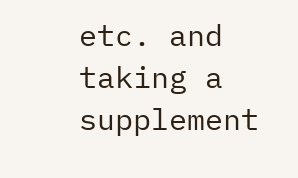etc. and taking a supplement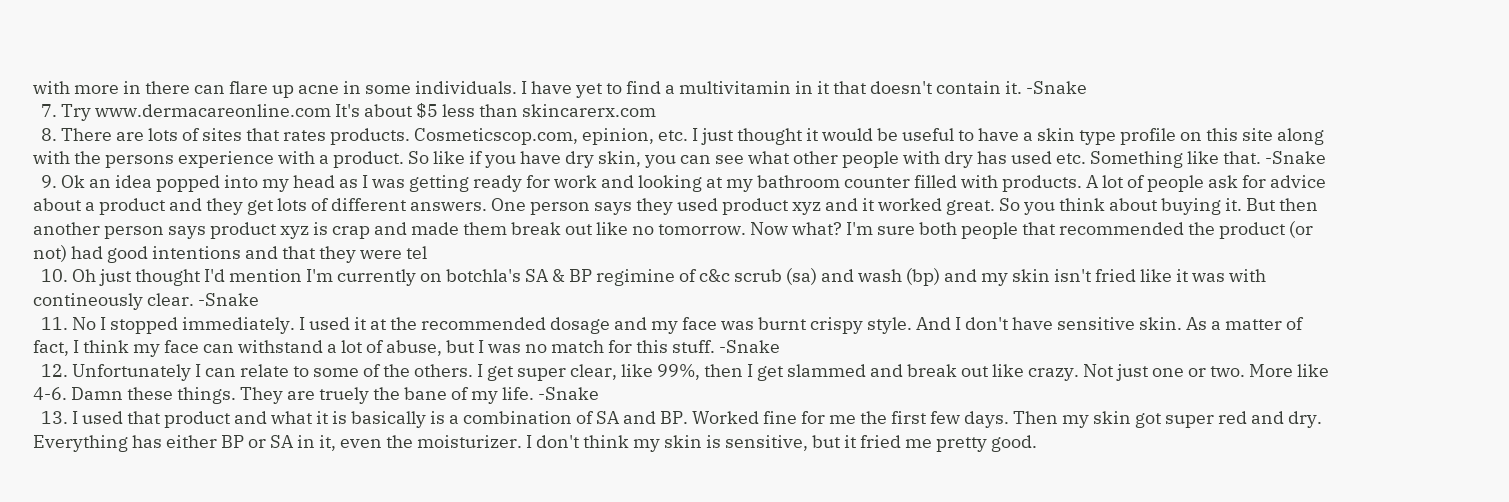with more in there can flare up acne in some individuals. I have yet to find a multivitamin in it that doesn't contain it. -Snake
  7. Try www.dermacareonline.com It's about $5 less than skincarerx.com
  8. There are lots of sites that rates products. Cosmeticscop.com, epinion, etc. I just thought it would be useful to have a skin type profile on this site along with the persons experience with a product. So like if you have dry skin, you can see what other people with dry has used etc. Something like that. -Snake
  9. Ok an idea popped into my head as I was getting ready for work and looking at my bathroom counter filled with products. A lot of people ask for advice about a product and they get lots of different answers. One person says they used product xyz and it worked great. So you think about buying it. But then another person says product xyz is crap and made them break out like no tomorrow. Now what? I'm sure both people that recommended the product (or not) had good intentions and that they were tel
  10. Oh just thought I'd mention I'm currently on botchla's SA & BP regimine of c&c scrub (sa) and wash (bp) and my skin isn't fried like it was with contineously clear. -Snake
  11. No I stopped immediately. I used it at the recommended dosage and my face was burnt crispy style. And I don't have sensitive skin. As a matter of fact, I think my face can withstand a lot of abuse, but I was no match for this stuff. -Snake
  12. Unfortunately I can relate to some of the others. I get super clear, like 99%, then I get slammed and break out like crazy. Not just one or two. More like 4-6. Damn these things. They are truely the bane of my life. -Snake
  13. I used that product and what it is basically is a combination of SA and BP. Worked fine for me the first few days. Then my skin got super red and dry. Everything has either BP or SA in it, even the moisturizer. I don't think my skin is sensitive, but it fried me pretty good.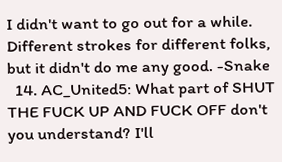I didn't want to go out for a while. Different strokes for different folks, but it didn't do me any good. -Snake
  14. AC_United5: What part of SHUT THE FUCK UP AND FUCK OFF don't you understand? I'll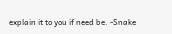explain it to you if need be. -Snake